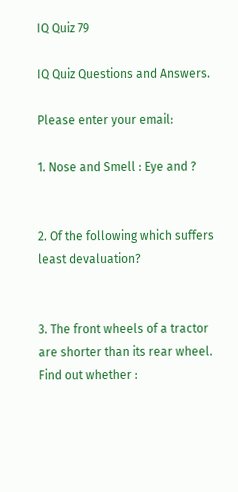IQ Quiz 79

IQ Quiz Questions and Answers.

Please enter your email:

1. Nose and Smell : Eye and ?


2. Of the following which suffers least devaluation?


3. The front wheels of a tractor are shorter than its rear wheel. Find out whether :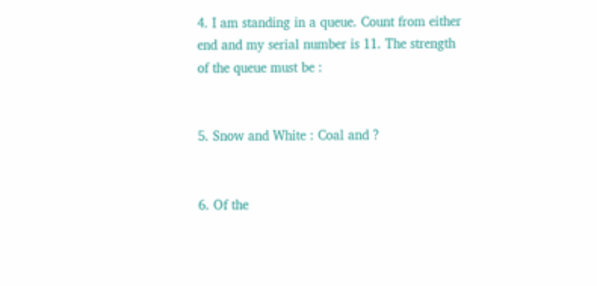4. I am standing in a queue. Count from either end and my serial number is 11. The strength of the queue must be :


5. Snow and White : Coal and ?


6. Of the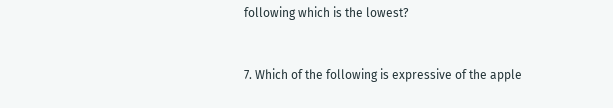following which is the lowest?


7. Which of the following is expressive of the apple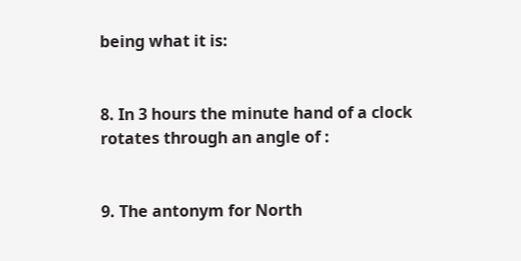being what it is:


8. In 3 hours the minute hand of a clock rotates through an angle of :


9. The antonym for North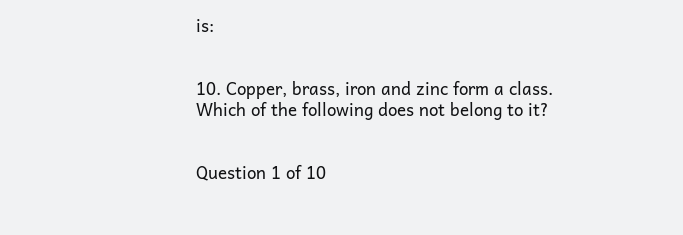is:


10. Copper, brass, iron and zinc form a class. Which of the following does not belong to it?


Question 1 of 10